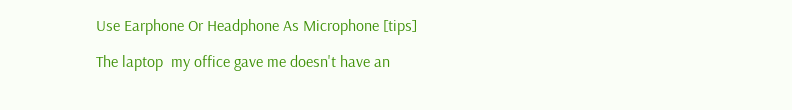Use Earphone Or Headphone As Microphone [tips]

The laptop  my office gave me doesn't have an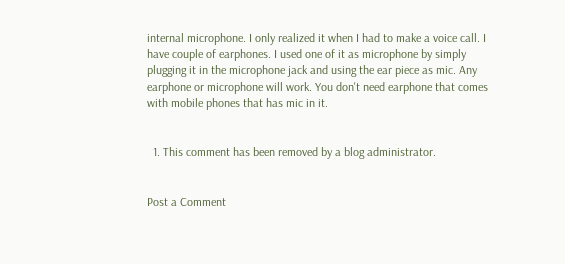internal microphone. I only realized it when I had to make a voice call. I have couple of earphones. I used one of it as microphone by simply plugging it in the microphone jack and using the ear piece as mic. Any earphone or microphone will work. You don't need earphone that comes with mobile phones that has mic in it.


  1. This comment has been removed by a blog administrator.


Post a Comment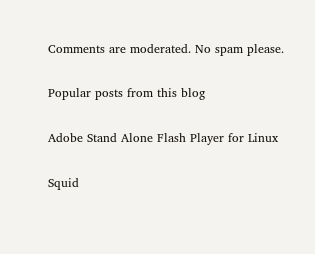Comments are moderated. No spam please.

Popular posts from this blog

Adobe Stand Alone Flash Player for Linux

Squid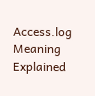Access.log Meaning Explained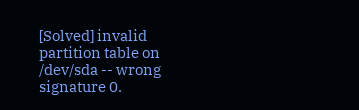[Solved] invalid partition table on /dev/sda -- wrong signature 0.